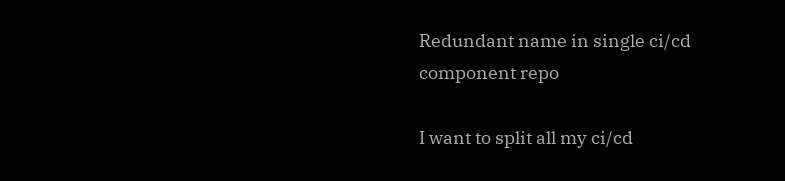Redundant name in single ci/cd component repo

I want to split all my ci/cd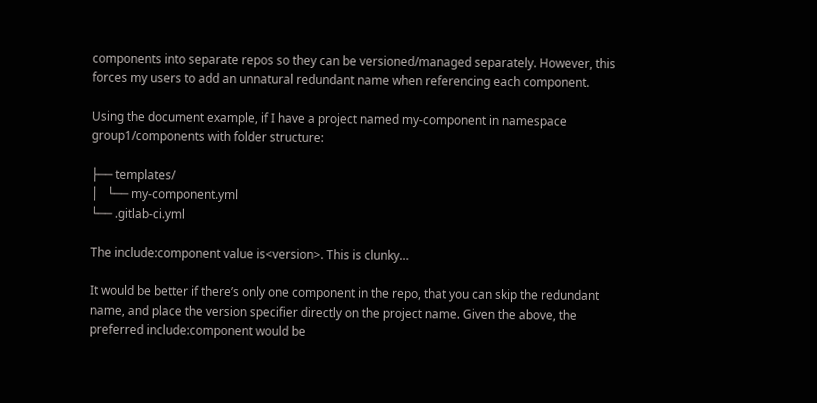components into separate repos so they can be versioned/managed separately. However, this forces my users to add an unnatural redundant name when referencing each component.

Using the document example, if I have a project named my-component in namespace group1/components with folder structure:

├── templates/
│   └── my-component.yml
└── .gitlab-ci.yml

The include:component value is<version>. This is clunky…

It would be better if there’s only one component in the repo, that you can skip the redundant name, and place the version specifier directly on the project name. Given the above, the preferred include:component would be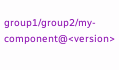group1/group2/my-component@<version>